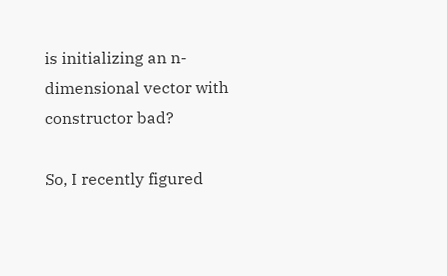is initializing an n-dimensional vector with constructor bad?

So, I recently figured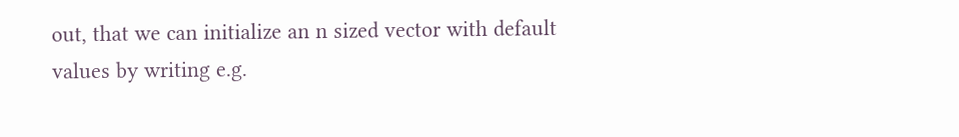out, that we can initialize an n sized vector with default values by writing e.g.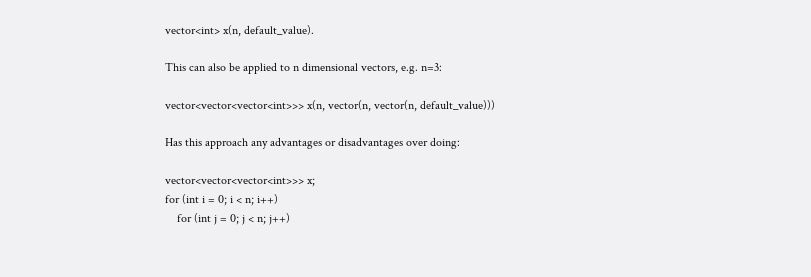vector<int> x(n, default_value).

This can also be applied to n dimensional vectors, e.g. n=3:

vector<vector<vector<int>>> x(n, vector(n, vector(n, default_value)))

Has this approach any advantages or disadvantages over doing:

vector<vector<vector<int>>> x;
for (int i = 0; i < n; i++)
    for (int j = 0; j < n; j++)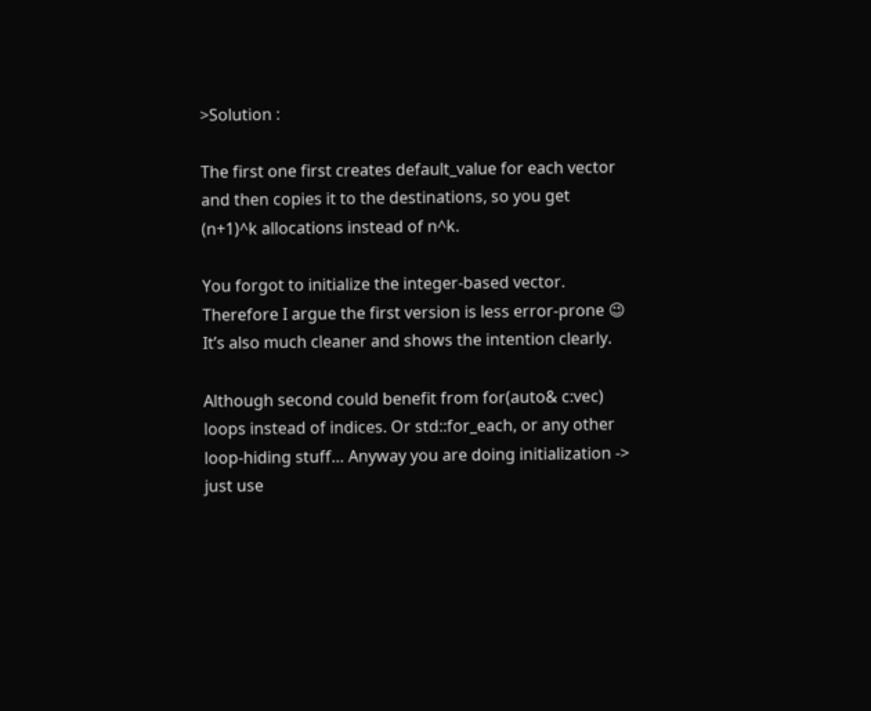>Solution :

The first one first creates default_value for each vector and then copies it to the destinations, so you get (n+1)^k allocations instead of n^k.

You forgot to initialize the integer-based vector. Therefore I argue the first version is less error-prone 😉 It’s also much cleaner and shows the intention clearly.

Although second could benefit from for(auto& c:vec) loops instead of indices. Or std::for_each, or any other loop-hiding stuff… Anyway you are doing initialization -> just use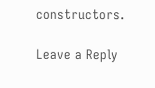constructors.

Leave a Reply